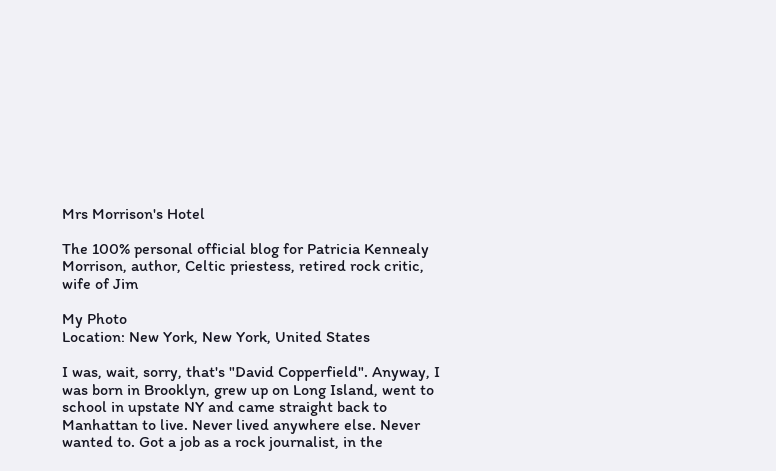Mrs Morrison's Hotel

The 100% personal official blog for Patricia Kennealy Morrison, author, Celtic priestess, retired rock critic, wife of Jim

My Photo
Location: New York, New York, United States

I was, wait, sorry, that's "David Copperfield". Anyway, I was born in Brooklyn, grew up on Long Island, went to school in upstate NY and came straight back to Manhattan to live. Never lived anywhere else. Never wanted to. Got a job as a rock journalist, in the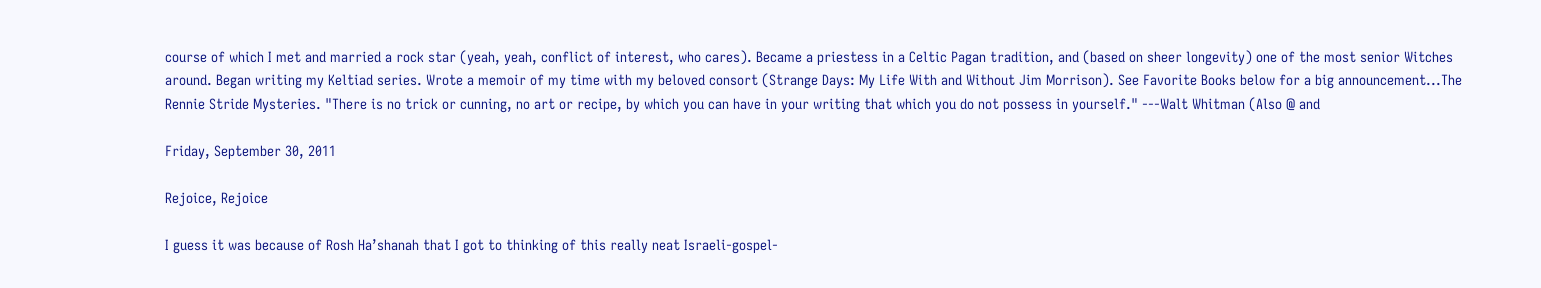course of which I met and married a rock star (yeah, yeah, conflict of interest, who cares). Became a priestess in a Celtic Pagan tradition, and (based on sheer longevity) one of the most senior Witches around. Began writing my Keltiad series. Wrote a memoir of my time with my beloved consort (Strange Days: My Life With and Without Jim Morrison). See Favorite Books below for a big announcement...The Rennie Stride Mysteries. "There is no trick or cunning, no art or recipe, by which you can have in your writing that which you do not possess in yourself." ---Walt Whitman (Also @ and

Friday, September 30, 2011

Rejoice, Rejoice

I guess it was because of Rosh Ha’shanah that I got to thinking of this really neat Israeli-gospel-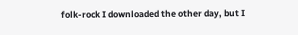folk-rock I downloaded the other day, but I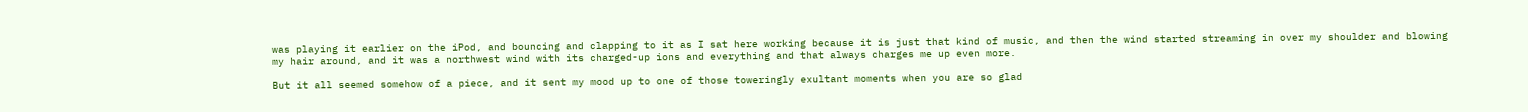was playing it earlier on the iPod, and bouncing and clapping to it as I sat here working because it is just that kind of music, and then the wind started streaming in over my shoulder and blowing my hair around, and it was a northwest wind with its charged-up ions and everything and that always charges me up even more.

But it all seemed somehow of a piece, and it sent my mood up to one of those toweringly exultant moments when you are so glad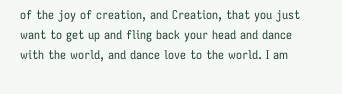of the joy of creation, and Creation, that you just want to get up and fling back your head and dance with the world, and dance love to the world. I am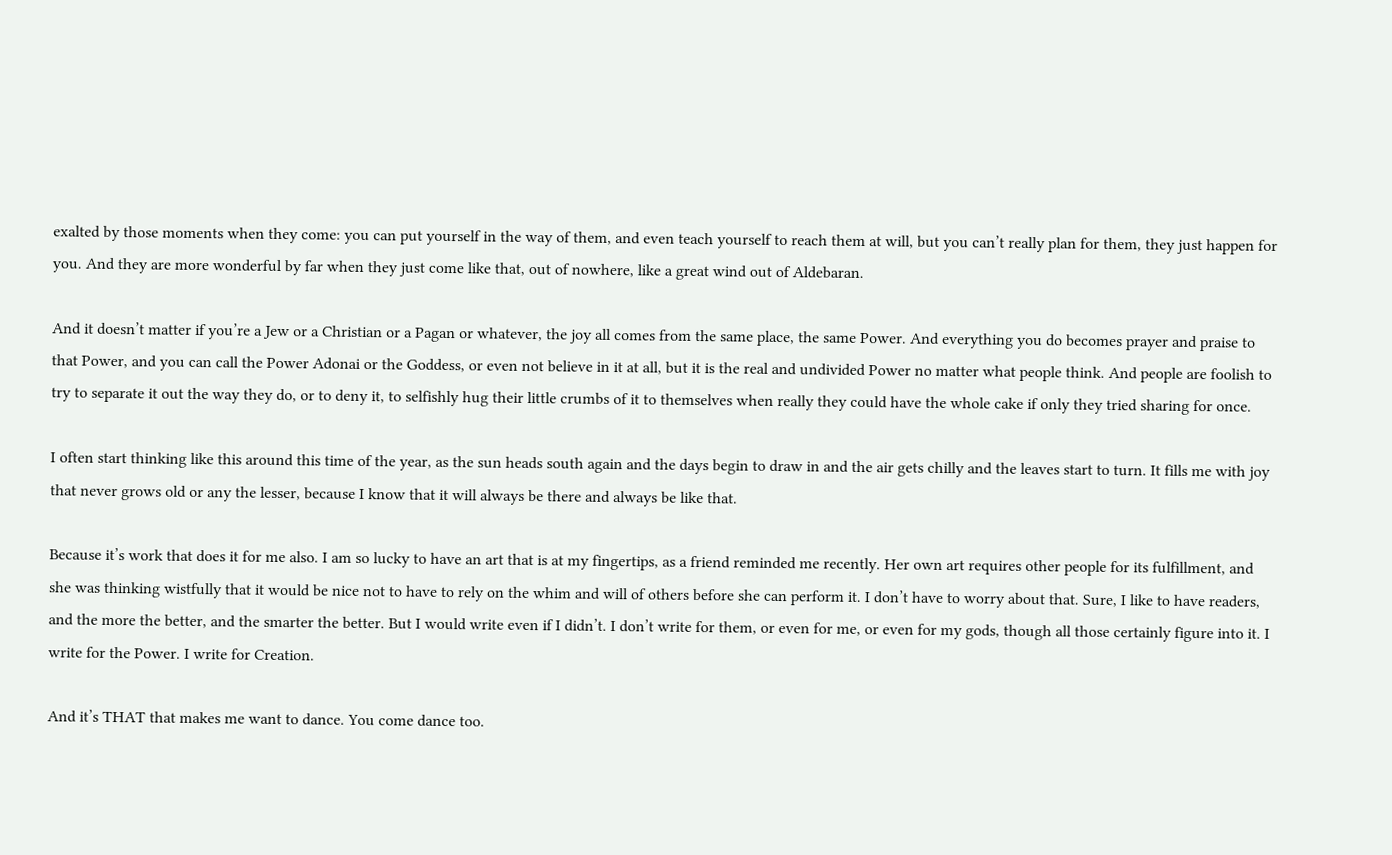exalted by those moments when they come: you can put yourself in the way of them, and even teach yourself to reach them at will, but you can’t really plan for them, they just happen for you. And they are more wonderful by far when they just come like that, out of nowhere, like a great wind out of Aldebaran.

And it doesn’t matter if you’re a Jew or a Christian or a Pagan or whatever, the joy all comes from the same place, the same Power. And everything you do becomes prayer and praise to that Power, and you can call the Power Adonai or the Goddess, or even not believe in it at all, but it is the real and undivided Power no matter what people think. And people are foolish to try to separate it out the way they do, or to deny it, to selfishly hug their little crumbs of it to themselves when really they could have the whole cake if only they tried sharing for once.

I often start thinking like this around this time of the year, as the sun heads south again and the days begin to draw in and the air gets chilly and the leaves start to turn. It fills me with joy that never grows old or any the lesser, because I know that it will always be there and always be like that.

Because it’s work that does it for me also. I am so lucky to have an art that is at my fingertips, as a friend reminded me recently. Her own art requires other people for its fulfillment, and she was thinking wistfully that it would be nice not to have to rely on the whim and will of others before she can perform it. I don’t have to worry about that. Sure, I like to have readers, and the more the better, and the smarter the better. But I would write even if I didn’t. I don’t write for them, or even for me, or even for my gods, though all those certainly figure into it. I write for the Power. I write for Creation.

And it’s THAT that makes me want to dance. You come dance too.